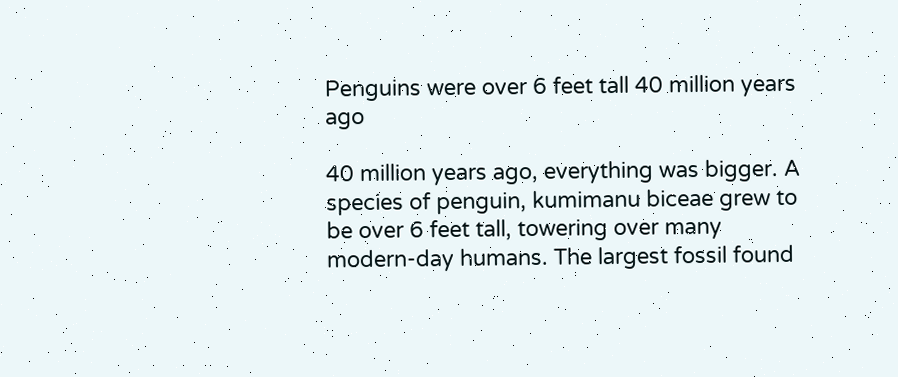Penguins were over 6 feet tall 40 million years ago

40 million years ago, everything was bigger. A species of penguin, kumimanu biceae grew to be over 6 feet tall, towering over many modern-day humans. The largest fossil found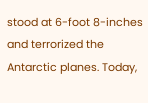stood at 6-foot 8-inches and terrorized the Antarctic planes. Today,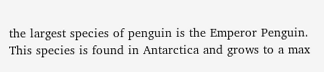the largest species of penguin is the Emperor Penguin. This species is found in Antarctica and grows to a max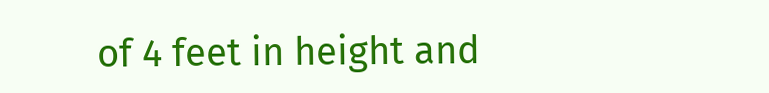of 4 feet in height and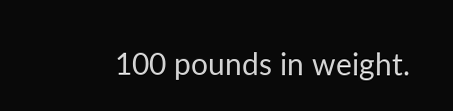100 pounds in weight.